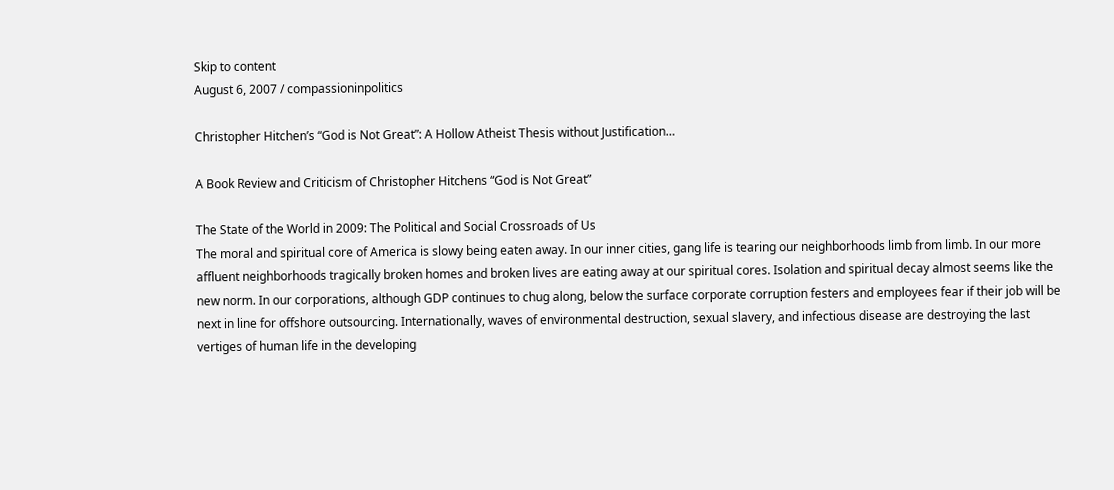Skip to content
August 6, 2007 / compassioninpolitics

Christopher Hitchen’s “God is Not Great”: A Hollow Atheist Thesis without Justification…

A Book Review and Criticism of Christopher Hitchens “God is Not Great”

The State of the World in 2009: The Political and Social Crossroads of Us
The moral and spiritual core of America is slowy being eaten away. In our inner cities, gang life is tearing our neighborhoods limb from limb. In our more affluent neighborhoods tragically broken homes and broken lives are eating away at our spiritual cores. Isolation and spiritual decay almost seems like the new norm. In our corporations, although GDP continues to chug along, below the surface corporate corruption festers and employees fear if their job will be next in line for offshore outsourcing. Internationally, waves of environmental destruction, sexual slavery, and infectious disease are destroying the last vertiges of human life in the developing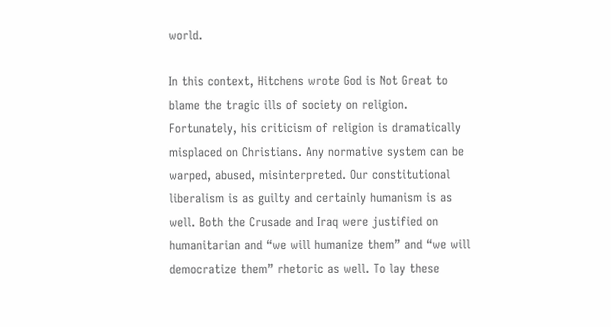world.

In this context, Hitchens wrote God is Not Great to blame the tragic ills of society on religion. Fortunately, his criticism of religion is dramatically misplaced on Christians. Any normative system can be warped, abused, misinterpreted. Our constitutional liberalism is as guilty and certainly humanism is as well. Both the Crusade and Iraq were justified on humanitarian and “we will humanize them” and “we will democratize them” rhetoric as well. To lay these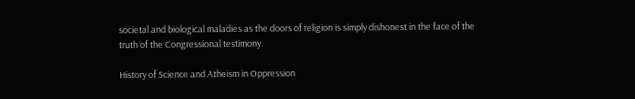societal and biological maladies as the doors of religion is simply dishonest in the face of the truth of the Congressional testimony.

History of Science and Atheism in Oppression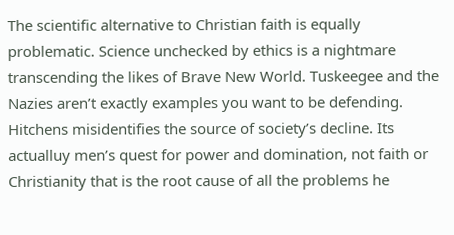The scientific alternative to Christian faith is equally problematic. Science unchecked by ethics is a nightmare transcending the likes of Brave New World. Tuskeegee and the Nazies aren’t exactly examples you want to be defending. Hitchens misidentifies the source of society’s decline. Its actualluy men’s quest for power and domination, not faith or Christianity that is the root cause of all the problems he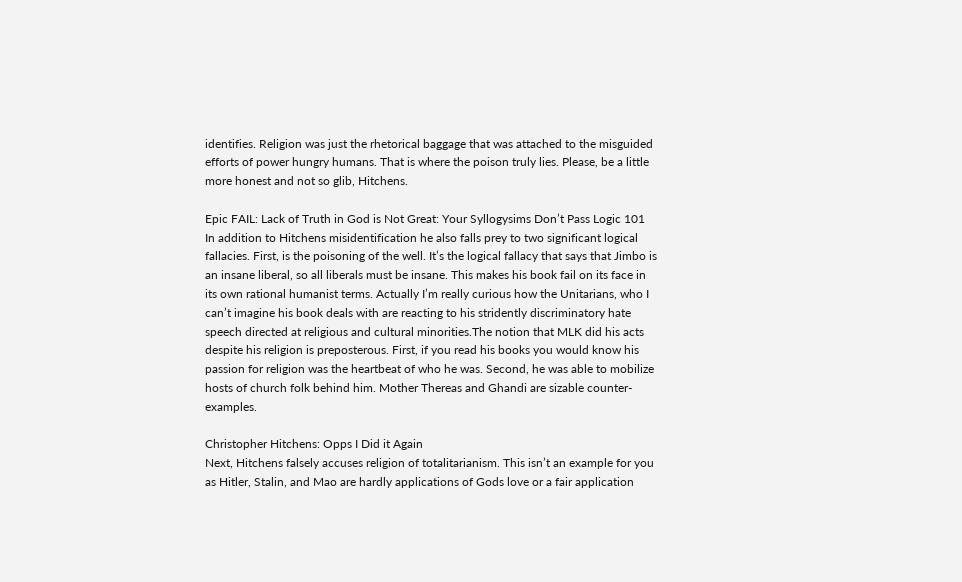identifies. Religion was just the rhetorical baggage that was attached to the misguided efforts of power hungry humans. That is where the poison truly lies. Please, be a little more honest and not so glib, Hitchens.

Epic FAIL: Lack of Truth in God is Not Great: Your Syllogysims Don’t Pass Logic 101
In addition to Hitchens misidentification he also falls prey to two significant logical fallacies. First, is the poisoning of the well. It’s the logical fallacy that says that Jimbo is an insane liberal, so all liberals must be insane. This makes his book fail on its face in its own rational humanist terms. Actually I’m really curious how the Unitarians, who I can’t imagine his book deals with are reacting to his stridently discriminatory hate speech directed at religious and cultural minorities.The notion that MLK did his acts despite his religion is preposterous. First, if you read his books you would know his passion for religion was the heartbeat of who he was. Second, he was able to mobilize hosts of church folk behind him. Mother Thereas and Ghandi are sizable counter-examples.

Christopher Hitchens: Opps I Did it Again
Next, Hitchens falsely accuses religion of totalitarianism. This isn’t an example for you as Hitler, Stalin, and Mao are hardly applications of Gods love or a fair application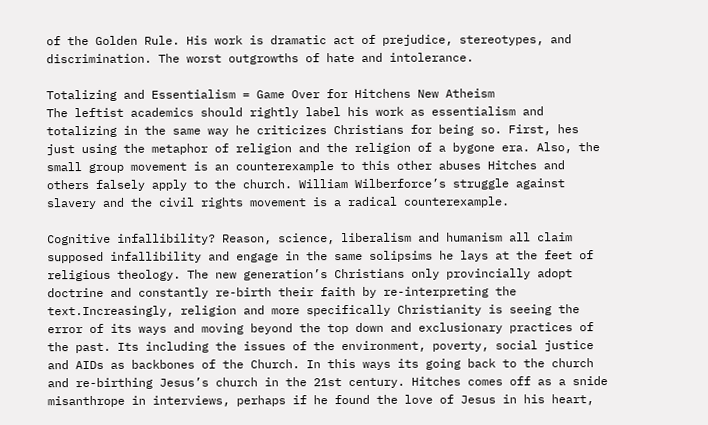of the Golden Rule. His work is dramatic act of prejudice, stereotypes, and discrimination. The worst outgrowths of hate and intolerance.

Totalizing and Essentialism = Game Over for Hitchens New Atheism
The leftist academics should rightly label his work as essentialism and totalizing in the same way he criticizes Christians for being so. First, hes just using the metaphor of religion and the religion of a bygone era. Also, the small group movement is an counterexample to this other abuses Hitches and others falsely apply to the church. William Wilberforce’s struggle against slavery and the civil rights movement is a radical counterexample.

Cognitive infallibility? Reason, science, liberalism and humanism all claim supposed infallibility and engage in the same solipsims he lays at the feet of religious theology. The new generation’s Christians only provincially adopt doctrine and constantly re-birth their faith by re-interpreting the text.Increasingly, religion and more specifically Christianity is seeing the error of its ways and moving beyond the top down and exclusionary practices of the past. Its including the issues of the environment, poverty, social justice and AIDs as backbones of the Church. In this ways its going back to the church and re-birthing Jesus’s church in the 21st century. Hitches comes off as a snide misanthrope in interviews, perhaps if he found the love of Jesus in his heart,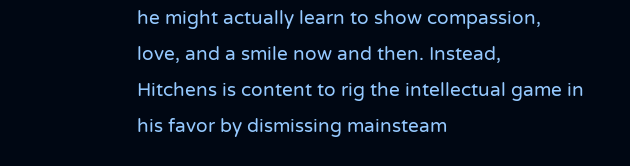he might actually learn to show compassion, love, and a smile now and then. Instead, Hitchens is content to rig the intellectual game in his favor by dismissing mainsteam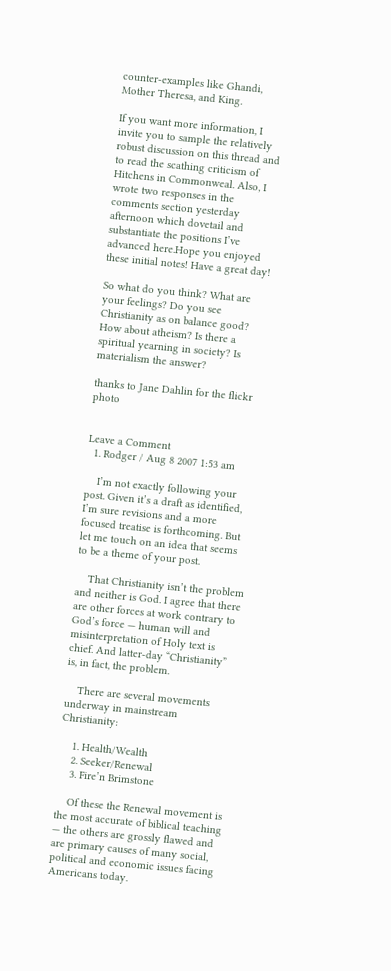counter-examples like Ghandi, Mother Theresa, and King.

If you want more information, I invite you to sample the relatively robust discussion on this thread and to read the scathing criticism of Hitchens in Commonweal. Also, I wrote two responses in the comments section yesterday afternoon which dovetail and substantiate the positions I’ve advanced here.Hope you enjoyed these initial notes! Have a great day!

So what do you think? What are your feelings? Do you see Christianity as on balance good? How about atheism? Is there a spiritual yearning in society? Is materialism the answer?

thanks to Jane Dahlin for the flickr photo


Leave a Comment
  1. Rodger / Aug 8 2007 1:53 am

    I’m not exactly following your post. Given it’s a draft as identified, I’m sure revisions and a more focused treatise is forthcoming. But let me touch on an idea that seems to be a theme of your post.

    That Christianity isn’t the problem and neither is God. I agree that there are other forces at work contrary to God’s force — human will and misinterpretation of Holy text is chief. And latter-day “Christianity” is, in fact, the problem.

    There are several movements underway in mainstream Christianity:

    1. Health/Wealth
    2. Seeker/Renewal
    3. Fire’n Brimstone

    Of these the Renewal movement is the most accurate of biblical teaching — the others are grossly flawed and are primary causes of many social, political and economic issues facing Americans today.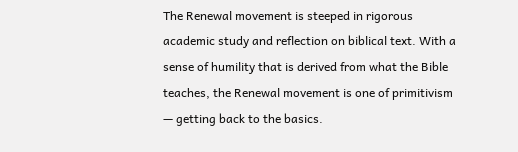The Renewal movement is steeped in rigorous academic study and reflection on biblical text. With a sense of humility that is derived from what the Bible teaches, the Renewal movement is one of primitivism — getting back to the basics.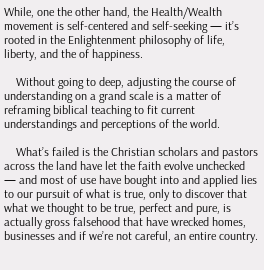While, one the other hand, the Health/Wealth movement is self-centered and self-seeking — it’s rooted in the Enlightenment philosophy of life, liberty, and the of happiness.

    Without going to deep, adjusting the course of understanding on a grand scale is a matter of reframing biblical teaching to fit current understandings and perceptions of the world.

    What’s failed is the Christian scholars and pastors across the land have let the faith evolve unchecked — and most of use have bought into and applied lies to our pursuit of what is true, only to discover that what we thought to be true, perfect and pure, is actually gross falsehood that have wrecked homes, businesses and if we’re not careful, an entire country.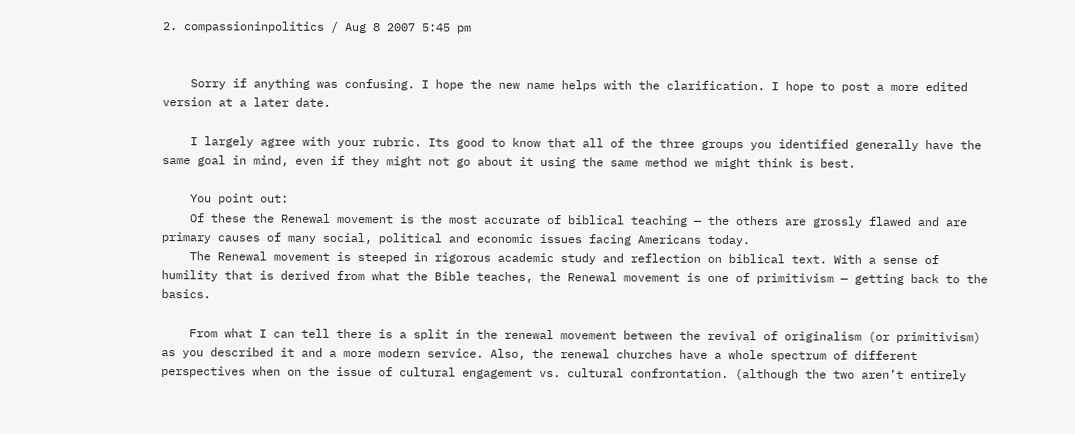2. compassioninpolitics / Aug 8 2007 5:45 pm


    Sorry if anything was confusing. I hope the new name helps with the clarification. I hope to post a more edited version at a later date.

    I largely agree with your rubric. Its good to know that all of the three groups you identified generally have the same goal in mind, even if they might not go about it using the same method we might think is best.

    You point out:
    Of these the Renewal movement is the most accurate of biblical teaching — the others are grossly flawed and are primary causes of many social, political and economic issues facing Americans today.
    The Renewal movement is steeped in rigorous academic study and reflection on biblical text. With a sense of humility that is derived from what the Bible teaches, the Renewal movement is one of primitivism — getting back to the basics.

    From what I can tell there is a split in the renewal movement between the revival of originalism (or primitivism) as you described it and a more modern service. Also, the renewal churches have a whole spectrum of different perspectives when on the issue of cultural engagement vs. cultural confrontation. (although the two aren’t entirely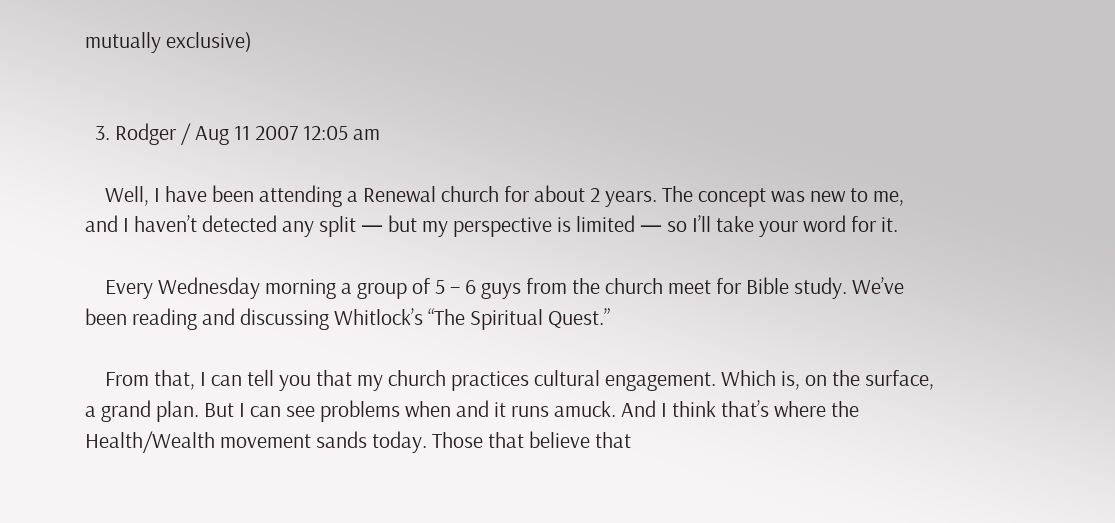mutually exclusive)


  3. Rodger / Aug 11 2007 12:05 am

    Well, I have been attending a Renewal church for about 2 years. The concept was new to me, and I haven’t detected any split — but my perspective is limited — so I’ll take your word for it.

    Every Wednesday morning a group of 5 – 6 guys from the church meet for Bible study. We’ve been reading and discussing Whitlock’s “The Spiritual Quest.”

    From that, I can tell you that my church practices cultural engagement. Which is, on the surface, a grand plan. But I can see problems when and it runs amuck. And I think that’s where the Health/Wealth movement sands today. Those that believe that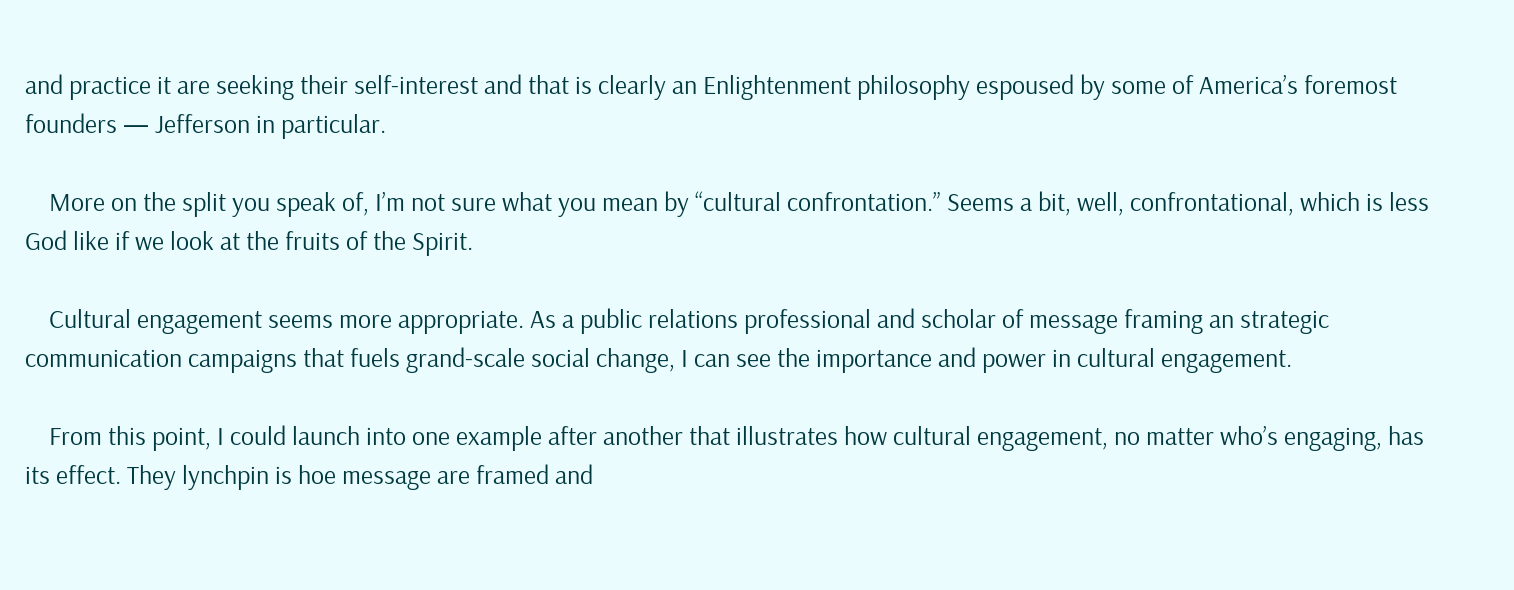and practice it are seeking their self-interest and that is clearly an Enlightenment philosophy espoused by some of America’s foremost founders — Jefferson in particular.

    More on the split you speak of, I’m not sure what you mean by “cultural confrontation.” Seems a bit, well, confrontational, which is less God like if we look at the fruits of the Spirit.

    Cultural engagement seems more appropriate. As a public relations professional and scholar of message framing an strategic communication campaigns that fuels grand-scale social change, I can see the importance and power in cultural engagement.

    From this point, I could launch into one example after another that illustrates how cultural engagement, no matter who’s engaging, has its effect. They lynchpin is hoe message are framed and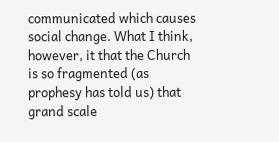communicated which causes social change. What I think, however, it that the Church is so fragmented (as prophesy has told us) that grand scale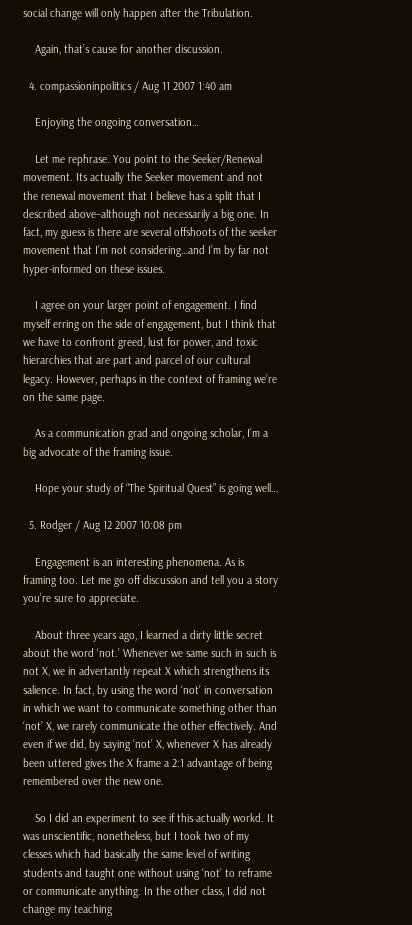social change will only happen after the Tribulation.

    Again, that’s cause for another discussion.

  4. compassioninpolitics / Aug 11 2007 1:40 am

    Enjoying the ongoing conversation…

    Let me rephrase. You point to the Seeker/Renewal movement. Its actually the Seeker movement and not the renewal movement that I believe has a split that I described above–although not necessarily a big one. In fact, my guess is there are several offshoots of the seeker movement that I’m not considering…and I’m by far not hyper-informed on these issues.

    I agree on your larger point of engagement. I find myself erring on the side of engagement, but I think that we have to confront greed, lust for power, and toxic hierarchies that are part and parcel of our cultural legacy. However, perhaps in the context of framing we’re on the same page.

    As a communication grad and ongoing scholar, I’m a big advocate of the framing issue.

    Hope your study of “The Spiritual Quest” is going well…

  5. Rodger / Aug 12 2007 10:08 pm

    Engagement is an interesting phenomena. As is framing too. Let me go off discussion and tell you a story you’re sure to appreciate.

    About three years ago, I learned a dirty little secret about the word ‘not.’ Whenever we same such in such is not X, we in advertantly repeat X which strengthens its salience. In fact, by using the word ‘not’ in conversation in which we want to communicate something other than ‘not’ X, we rarely communicate the other effectively. And even if we did, by saying ‘not’ X, whenever X has already been uttered gives the X frame a 2:1 advantage of being remembered over the new one.

    So I did an experiment to see if this actually workd. It was unscientific, nonetheless, but I took two of my clesses which had basically the same level of writing students and taught one without using ‘not’ to reframe or communicate anything. In the other class, I did not change my teaching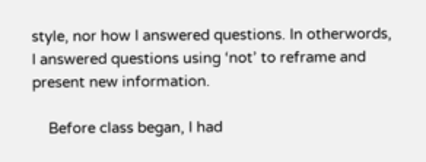style, nor how I answered questions. In otherwords, I answered questions using ‘not’ to reframe and present new information.

    Before class began, I had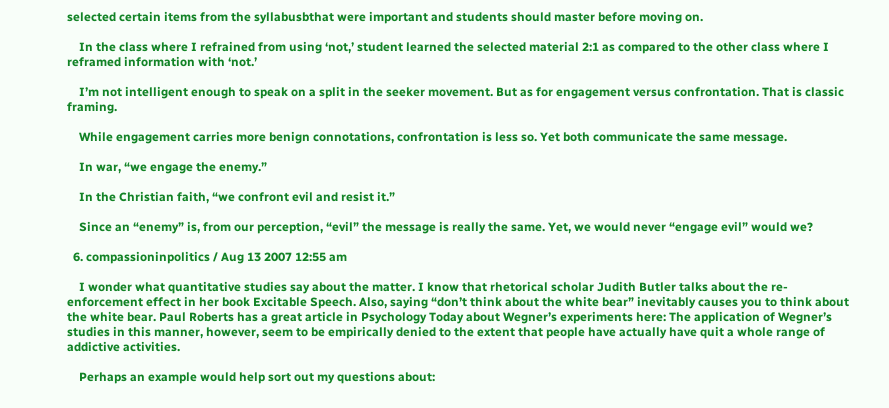selected certain items from the syllabusbthat were important and students should master before moving on.

    In the class where I refrained from using ‘not,’ student learned the selected material 2:1 as compared to the other class where I reframed information with ‘not.’

    I’m not intelligent enough to speak on a split in the seeker movement. But as for engagement versus confrontation. That is classic framing.

    While engagement carries more benign connotations, confrontation is less so. Yet both communicate the same message.

    In war, “we engage the enemy.”

    In the Christian faith, “we confront evil and resist it.”

    Since an “enemy” is, from our perception, “evil” the message is really the same. Yet, we would never “engage evil” would we?

  6. compassioninpolitics / Aug 13 2007 12:55 am

    I wonder what quantitative studies say about the matter. I know that rhetorical scholar Judith Butler talks about the re-enforcement effect in her book Excitable Speech. Also, saying “don’t think about the white bear” inevitably causes you to think about the white bear. Paul Roberts has a great article in Psychology Today about Wegner’s experiments here: The application of Wegner’s studies in this manner, however, seem to be empirically denied to the extent that people have actually have quit a whole range of addictive activities.

    Perhaps an example would help sort out my questions about: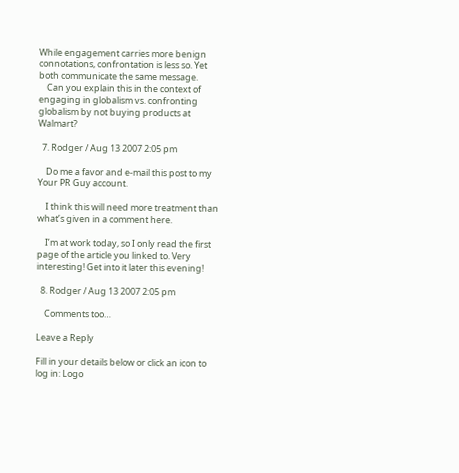While engagement carries more benign connotations, confrontation is less so. Yet both communicate the same message.
    Can you explain this in the context of engaging in globalism vs. confronting globalism by not buying products at Walmart?

  7. Rodger / Aug 13 2007 2:05 pm

    Do me a favor and e-mail this post to my Your PR Guy account.

    I think this will need more treatment than what’s given in a comment here.

    I’m at work today, so I only read the first page of the article you linked to. Very interesting! Get into it later this evening!

  8. Rodger / Aug 13 2007 2:05 pm

    Comments too…

Leave a Reply

Fill in your details below or click an icon to log in: Logo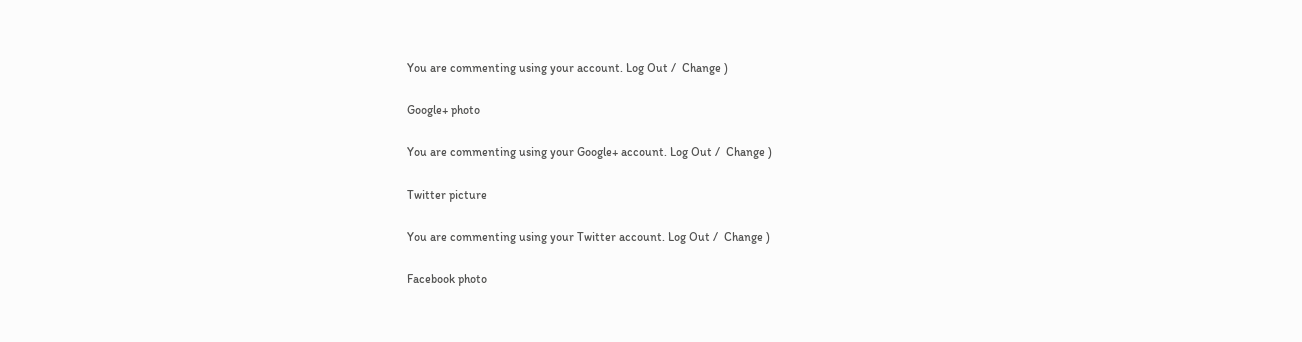You are commenting using your account. Log Out /  Change )

Google+ photo

You are commenting using your Google+ account. Log Out /  Change )

Twitter picture

You are commenting using your Twitter account. Log Out /  Change )

Facebook photo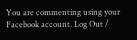You are commenting using your Facebook account. Log Out /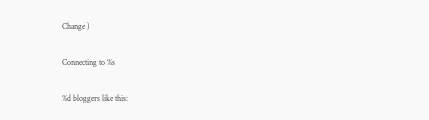Change )

Connecting to %s

%d bloggers like this: